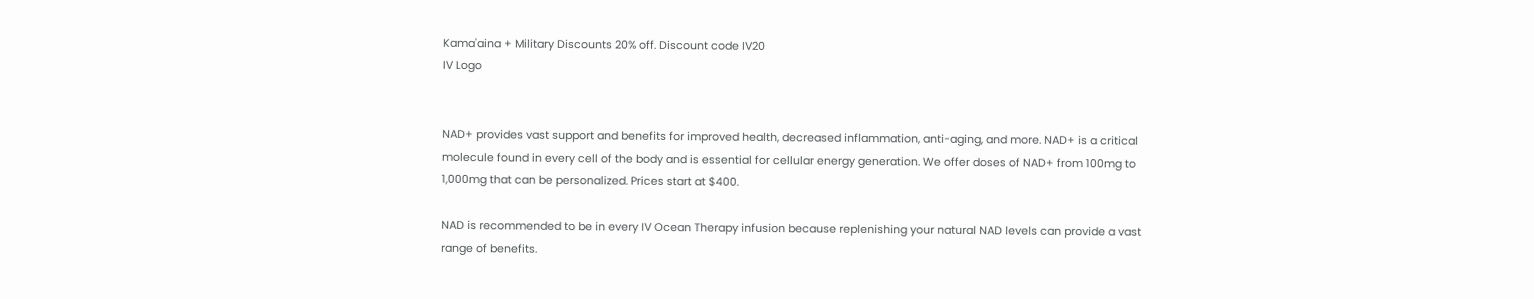Kama'aina + Military Discounts 20% off. Discount code IV20
IV Logo


NAD+ provides vast support and benefits for improved health, decreased inflammation, anti-aging, and more. NAD+ is a critical molecule found in every cell of the body and is essential for cellular energy generation. We offer doses of NAD+ from 100mg to 1,000mg that can be personalized. Prices start at $400.

NAD is recommended to be in every IV Ocean Therapy infusion because replenishing your natural NAD levels can provide a vast range of benefits.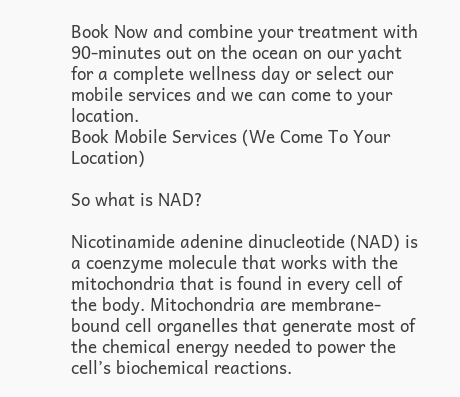Book Now and combine your treatment with 90-minutes out on the ocean on our yacht for a complete wellness day or select our mobile services and we can come to your location.
Book Mobile Services (We Come To Your Location)

So what is NAD?

Nicotinamide adenine dinucleotide (NAD) is a coenzyme molecule that works with the mitochondria that is found in every cell of the body. Mitochondria are membrane-bound cell organelles that generate most of the chemical energy needed to power the cell’s biochemical reactions.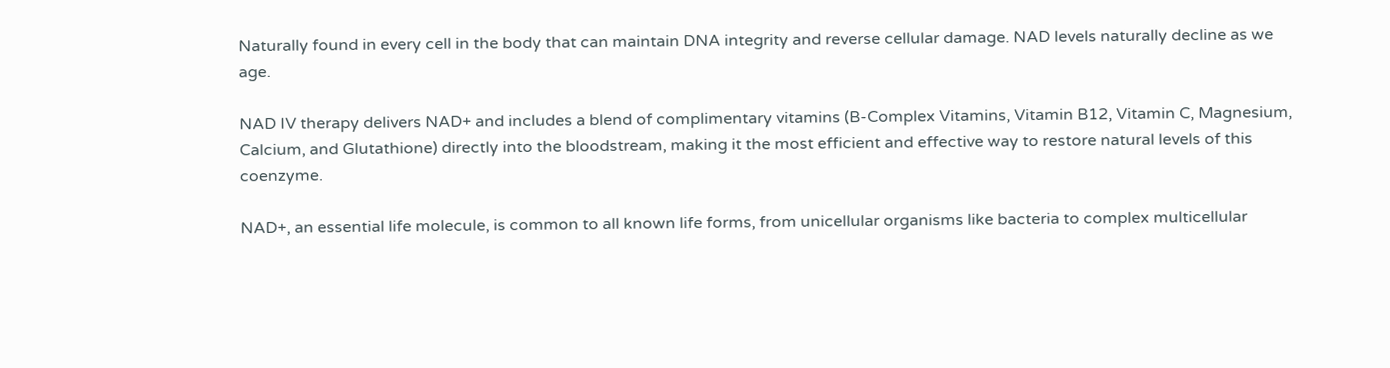Naturally found in every cell in the body that can maintain DNA integrity and reverse cellular damage. NAD levels naturally decline as we age.

NAD IV therapy delivers NAD+ and includes a blend of complimentary vitamins (B-Complex Vitamins, Vitamin B12, Vitamin C, Magnesium, Calcium, and Glutathione) directly into the bloodstream, making it the most efficient and effective way to restore natural levels of this coenzyme.

NAD+, an essential life molecule, is common to all known life forms, from unicellular organisms like bacteria to complex multicellular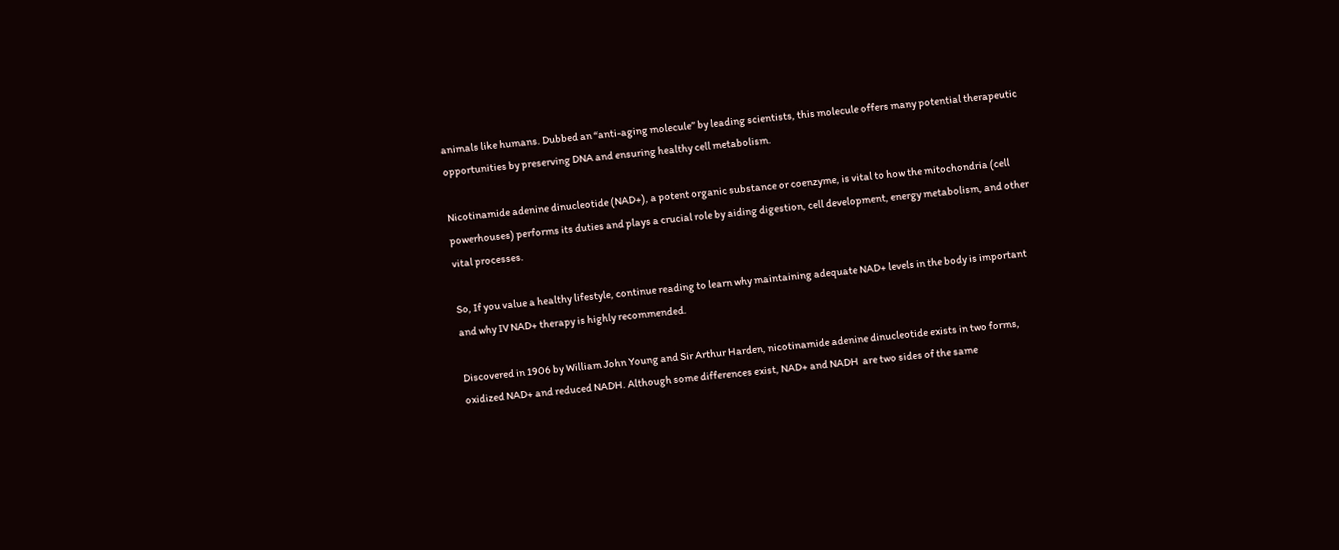animals like humans. Dubbed an “anti-aging molecule” by leading scientists, this molecule offers many potential therapeutic opportunities by preserving DNA and ensuring healthy cell metabolism.

Nicotinamide adenine dinucleotide (NAD+), a potent organic substance or coenzyme, is vital to how the mitochondria (cell powerhouses) performs its duties and plays a crucial role by aiding digestion, cell development, energy metabolism, and other vital processes.

So, If you value a healthy lifestyle, continue reading to learn why maintaining adequate NAD+ levels in the body is important and why IV NAD+ therapy is highly recommended.

Discovered in 1906 by William John Young and Sir Arthur Harden, nicotinamide adenine dinucleotide exists in two forms, oxidized NAD+ and reduced NADH. Although some differences exist, NAD+ and NADH  are two sides of the same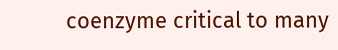coenzyme critical to many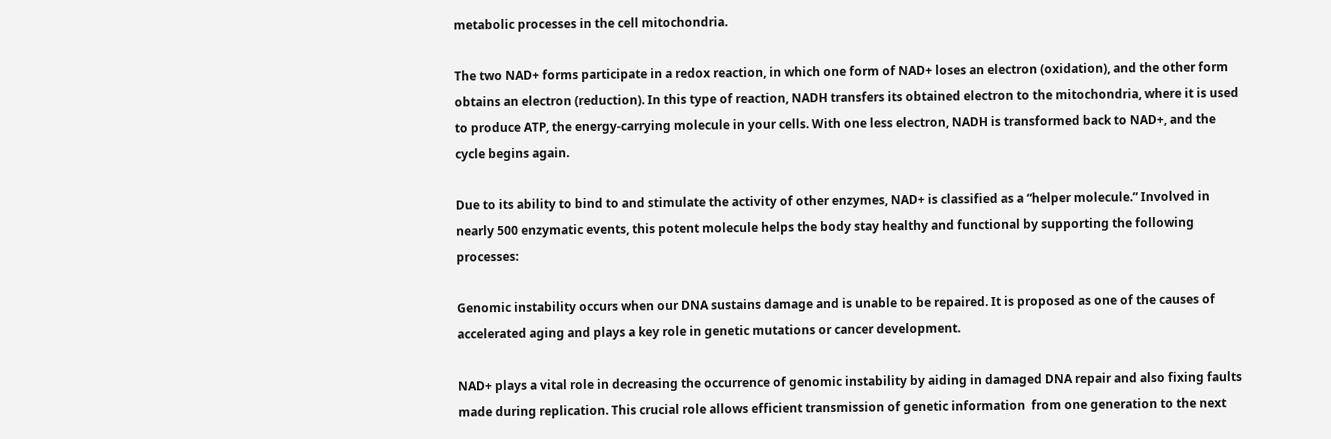metabolic processes in the cell mitochondria.

The two NAD+ forms participate in a redox reaction, in which one form of NAD+ loses an electron (oxidation), and the other form obtains an electron (reduction). In this type of reaction, NADH transfers its obtained electron to the mitochondria, where it is used to produce ATP, the energy-carrying molecule in your cells. With one less electron, NADH is transformed back to NAD+, and the cycle begins again.

Due to its ability to bind to and stimulate the activity of other enzymes, NAD+ is classified as a “helper molecule.” Involved in nearly 500 enzymatic events, this potent molecule helps the body stay healthy and functional by supporting the following processes:

Genomic instability occurs when our DNA sustains damage and is unable to be repaired. It is proposed as one of the causes of accelerated aging and plays a key role in genetic mutations or cancer development.

NAD+ plays a vital role in decreasing the occurrence of genomic instability by aiding in damaged DNA repair and also fixing faults made during replication. This crucial role allows efficient transmission of genetic information  from one generation to the next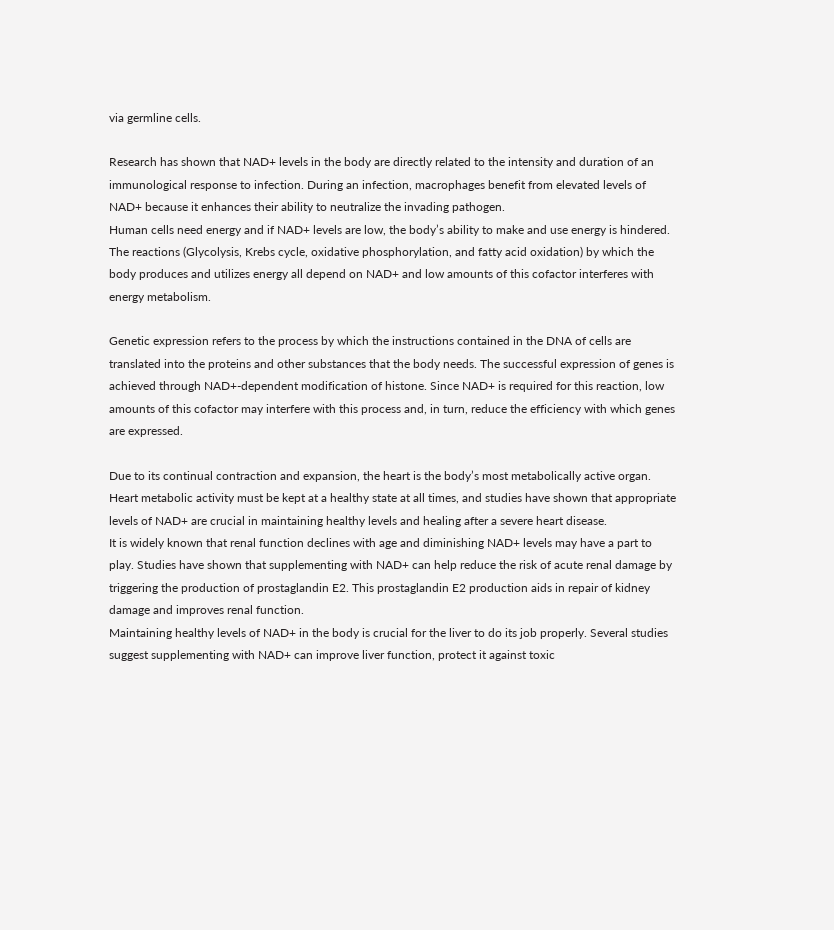via germline cells.

Research has shown that NAD+ levels in the body are directly related to the intensity and duration of an immunological response to infection. During an infection, macrophages benefit from elevated levels of NAD+ because it enhances their ability to neutralize the invading pathogen.
Human cells need energy and if NAD+ levels are low, the body’s ability to make and use energy is hindered. The reactions (Glycolysis, Krebs cycle, oxidative phosphorylation, and fatty acid oxidation) by which the body produces and utilizes energy all depend on NAD+ and low amounts of this cofactor interferes with energy metabolism.

Genetic expression refers to the process by which the instructions contained in the DNA of cells are translated into the proteins and other substances that the body needs. The successful expression of genes is achieved through NAD+-dependent modification of histone. Since NAD+ is required for this reaction, low amounts of this cofactor may interfere with this process and, in turn, reduce the efficiency with which genes are expressed.

Due to its continual contraction and expansion, the heart is the body’s most metabolically active organ. Heart metabolic activity must be kept at a healthy state at all times, and studies have shown that appropriate levels of NAD+ are crucial in maintaining healthy levels and healing after a severe heart disease.
It is widely known that renal function declines with age and diminishing NAD+ levels may have a part to play. Studies have shown that supplementing with NAD+ can help reduce the risk of acute renal damage by triggering the production of prostaglandin E2. This prostaglandin E2 production aids in repair of kidney damage and improves renal function.
Maintaining healthy levels of NAD+ in the body is crucial for the liver to do its job properly. Several studies suggest supplementing with NAD+ can improve liver function, protect it against toxic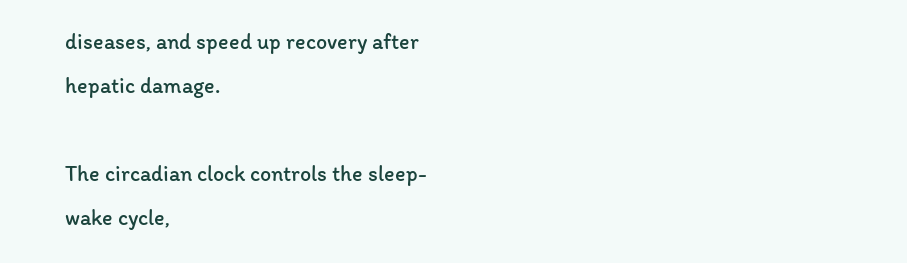diseases, and speed up recovery after hepatic damage.

The circadian clock controls the sleep-wake cycle,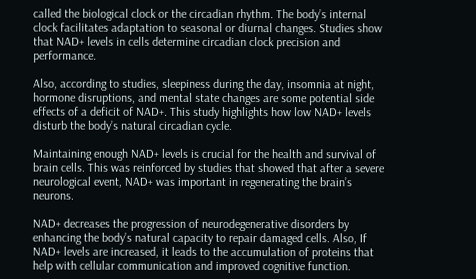called the biological clock or the circadian rhythm. The body’s internal clock facilitates adaptation to seasonal or diurnal changes. Studies show that NAD+ levels in cells determine circadian clock precision and performance.

Also, according to studies, sleepiness during the day, insomnia at night, hormone disruptions, and mental state changes are some potential side effects of a deficit of NAD+. This study highlights how low NAD+ levels disturb the body’s natural circadian cycle.

Maintaining enough NAD+ levels is crucial for the health and survival of brain cells. This was reinforced by studies that showed that after a severe neurological event, NAD+ was important in regenerating the brain’s neurons.

NAD+ decreases the progression of neurodegenerative disorders by enhancing the body’s natural capacity to repair damaged cells. Also, If NAD+ levels are increased, it leads to the accumulation of proteins that help with cellular communication and improved cognitive function.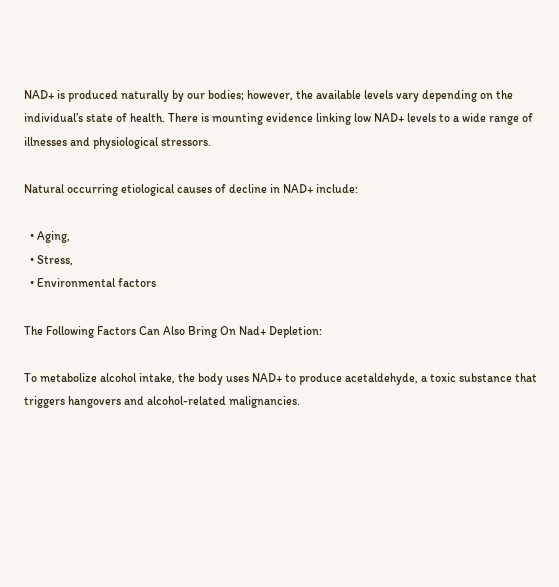NAD+ is produced naturally by our bodies; however, the available levels vary depending on the individual’s state of health. There is mounting evidence linking low NAD+ levels to a wide range of illnesses and physiological stressors.

Natural occurring etiological causes of decline in NAD+ include:

  • Aging,
  • Stress,
  • Environmental factors

The Following Factors Can Also Bring On Nad+ Depletion:

To metabolize alcohol intake, the body uses NAD+ to produce acetaldehyde, a toxic substance that triggers hangovers and alcohol-related malignancies.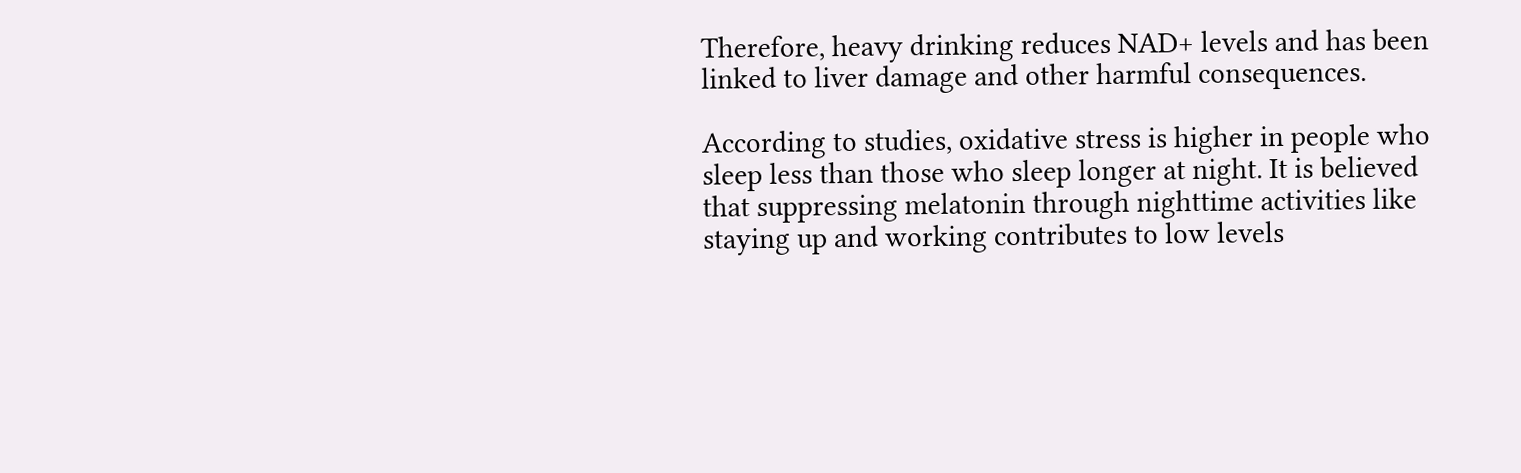Therefore, heavy drinking reduces NAD+ levels and has been linked to liver damage and other harmful consequences.

According to studies, oxidative stress is higher in people who sleep less than those who sleep longer at night. It is believed that suppressing melatonin through nighttime activities like staying up and working contributes to low levels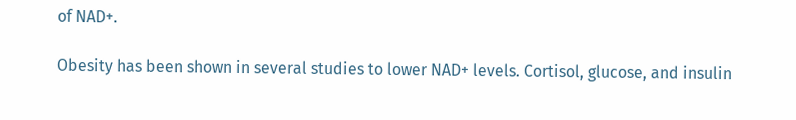of NAD+.

Obesity has been shown in several studies to lower NAD+ levels. Cortisol, glucose, and insulin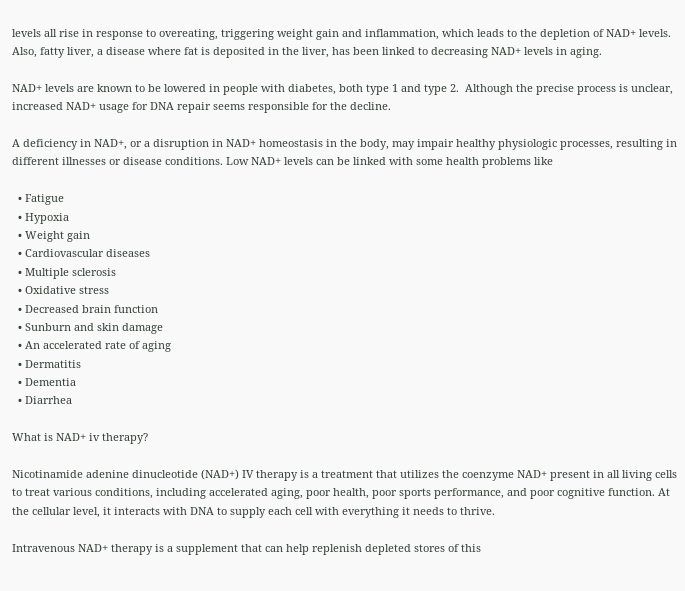levels all rise in response to overeating, triggering weight gain and inflammation, which leads to the depletion of NAD+ levels. Also, fatty liver, a disease where fat is deposited in the liver, has been linked to decreasing NAD+ levels in aging.

NAD+ levels are known to be lowered in people with diabetes, both type 1 and type 2.  Although the precise process is unclear, increased NAD+ usage for DNA repair seems responsible for the decline.

A deficiency in NAD+, or a disruption in NAD+ homeostasis in the body, may impair healthy physiologic processes, resulting in different illnesses or disease conditions. Low NAD+ levels can be linked with some health problems like

  • Fatigue
  • Hypoxia
  • Weight gain
  • Cardiovascular diseases
  • Multiple sclerosis
  • Oxidative stress
  • Decreased brain function
  • Sunburn and skin damage
  • An accelerated rate of aging
  • Dermatitis
  • Dementia
  • Diarrhea

What is NAD+ iv therapy?

Nicotinamide adenine dinucleotide (NAD+) IV therapy is a treatment that utilizes the coenzyme NAD+ present in all living cells to treat various conditions, including accelerated aging, poor health, poor sports performance, and poor cognitive function. At the cellular level, it interacts with DNA to supply each cell with everything it needs to thrive.

Intravenous NAD+ therapy is a supplement that can help replenish depleted stores of this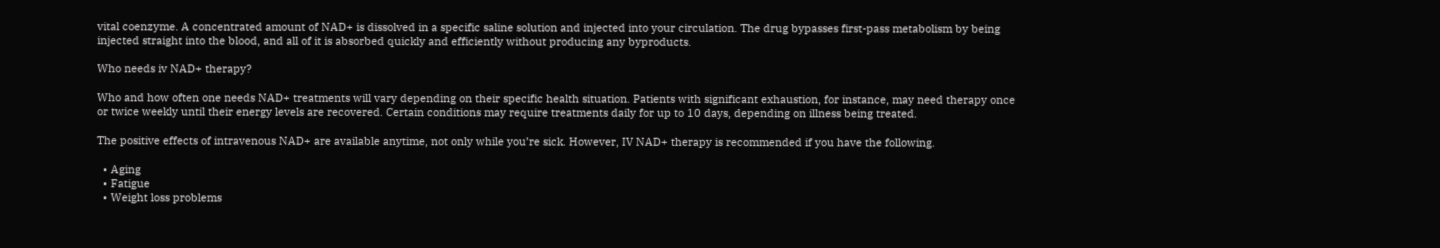vital coenzyme. A concentrated amount of NAD+ is dissolved in a specific saline solution and injected into your circulation. The drug bypasses first-pass metabolism by being injected straight into the blood, and all of it is absorbed quickly and efficiently without producing any byproducts.

Who needs iv NAD+ therapy?

Who and how often one needs NAD+ treatments will vary depending on their specific health situation. Patients with significant exhaustion, for instance, may need therapy once or twice weekly until their energy levels are recovered. Certain conditions may require treatments daily for up to 10 days, depending on illness being treated.

The positive effects of intravenous NAD+ are available anytime, not only while you’re sick. However, IV NAD+ therapy is recommended if you have the following.

  • Aging
  • Fatigue
  • Weight loss problems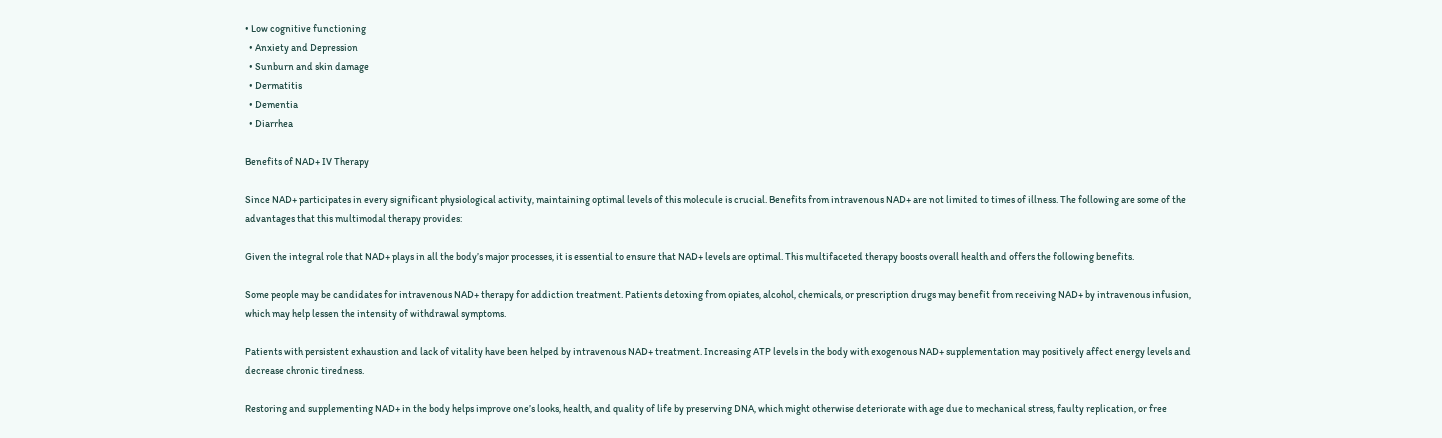• Low cognitive functioning
  • Anxiety and Depression
  • Sunburn and skin damage
  • Dermatitis
  • Dementia
  • Diarrhea

Benefits of NAD+ IV Therapy

Since NAD+ participates in every significant physiological activity, maintaining optimal levels of this molecule is crucial. Benefits from intravenous NAD+ are not limited to times of illness. The following are some of the advantages that this multimodal therapy provides:

Given the integral role that NAD+ plays in all the body’s major processes, it is essential to ensure that NAD+ levels are optimal. This multifaceted therapy boosts overall health and offers the following benefits.

Some people may be candidates for intravenous NAD+ therapy for addiction treatment. Patients detoxing from opiates, alcohol, chemicals, or prescription drugs may benefit from receiving NAD+ by intravenous infusion, which may help lessen the intensity of withdrawal symptoms.

Patients with persistent exhaustion and lack of vitality have been helped by intravenous NAD+ treatment. Increasing ATP levels in the body with exogenous NAD+ supplementation may positively affect energy levels and decrease chronic tiredness.

Restoring and supplementing NAD+ in the body helps improve one’s looks, health, and quality of life by preserving DNA, which might otherwise deteriorate with age due to mechanical stress, faulty replication, or free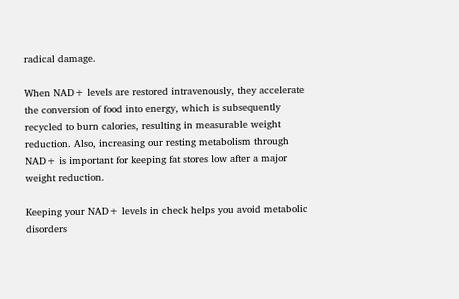radical damage.

When NAD+ levels are restored intravenously, they accelerate the conversion of food into energy, which is subsequently recycled to burn calories, resulting in measurable weight reduction. Also, increasing our resting metabolism through NAD+ is important for keeping fat stores low after a major weight reduction.

Keeping your NAD+ levels in check helps you avoid metabolic disorders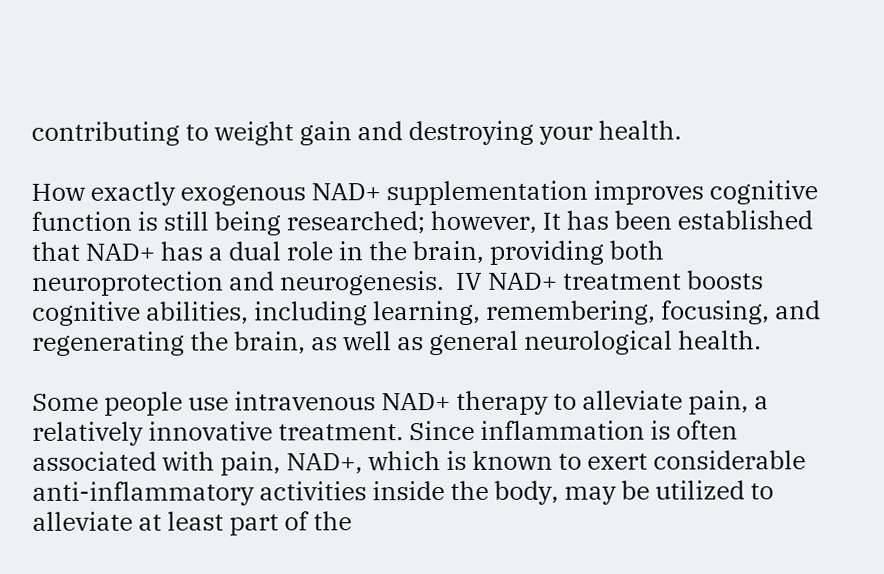contributing to weight gain and destroying your health.

How exactly exogenous NAD+ supplementation improves cognitive function is still being researched; however, It has been established that NAD+ has a dual role in the brain, providing both neuroprotection and neurogenesis.  IV NAD+ treatment boosts cognitive abilities, including learning, remembering, focusing, and regenerating the brain, as well as general neurological health.

Some people use intravenous NAD+ therapy to alleviate pain, a relatively innovative treatment. Since inflammation is often associated with pain, NAD+, which is known to exert considerable anti-inflammatory activities inside the body, may be utilized to alleviate at least part of the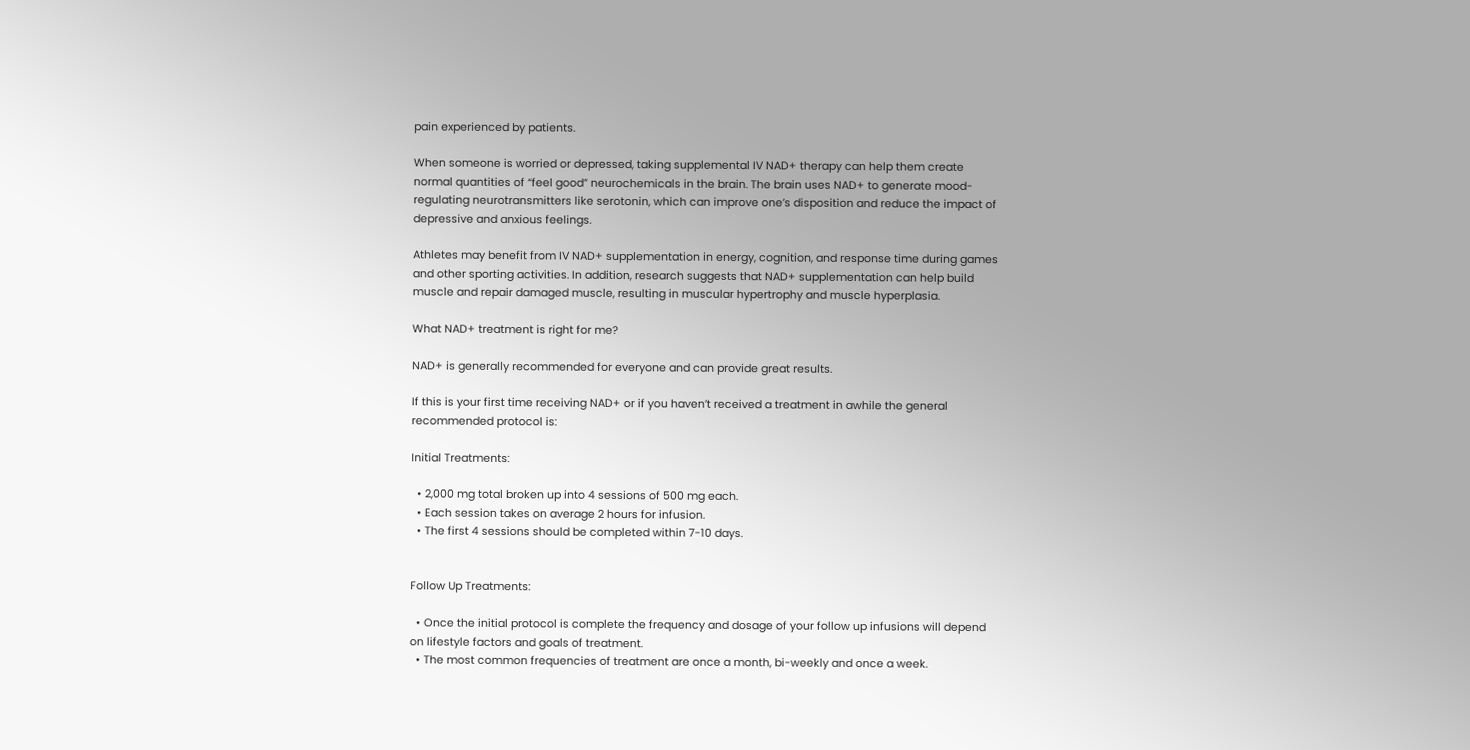pain experienced by patients.

When someone is worried or depressed, taking supplemental IV NAD+ therapy can help them create normal quantities of “feel good” neurochemicals in the brain. The brain uses NAD+ to generate mood-regulating neurotransmitters like serotonin, which can improve one’s disposition and reduce the impact of depressive and anxious feelings.

Athletes may benefit from IV NAD+ supplementation in energy, cognition, and response time during games and other sporting activities. In addition, research suggests that NAD+ supplementation can help build muscle and repair damaged muscle, resulting in muscular hypertrophy and muscle hyperplasia.

What NAD+ treatment is right for me?

NAD+ is generally recommended for everyone and can provide great results.

If this is your first time receiving NAD+ or if you haven’t received a treatment in awhile the general recommended protocol is:

Initial Treatments:

  • 2,000 mg total broken up into 4 sessions of 500 mg each.
  • Each session takes on average 2 hours for infusion.
  • The first 4 sessions should be completed within 7-10 days.


Follow Up Treatments:

  • Once the initial protocol is complete the frequency and dosage of your follow up infusions will depend on lifestyle factors and goals of treatment.
  • The most common frequencies of treatment are once a month, bi-weekly and once a week.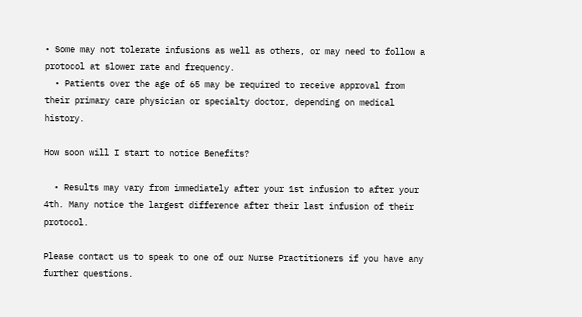• Some may not tolerate infusions as well as others, or may need to follow a protocol at slower rate and frequency.
  • Patients over the age of 65 may be required to receive approval from their primary care physician or specialty doctor, depending on medical history.

How soon will I start to notice Benefits?

  • Results may vary from immediately after your 1st infusion to after your 4th. Many notice the largest difference after their last infusion of their protocol.

Please contact us to speak to one of our Nurse Practitioners if you have any further questions.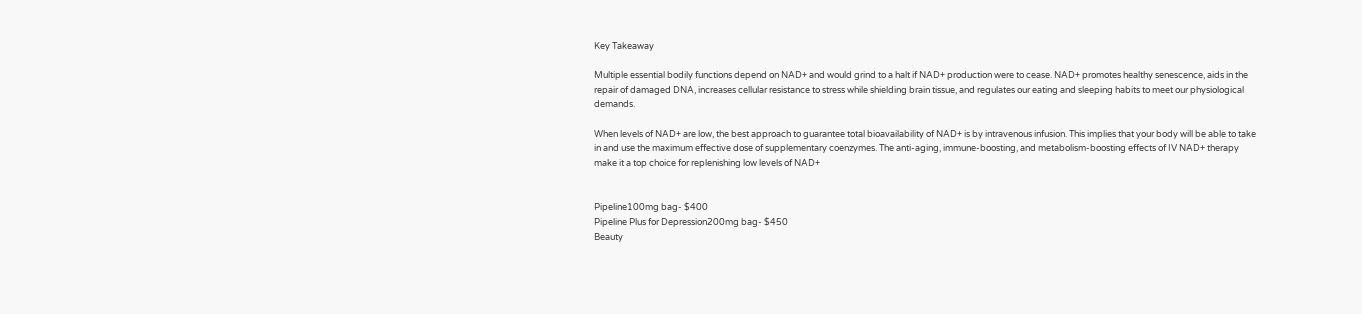Key Takeaway

Multiple essential bodily functions depend on NAD+ and would grind to a halt if NAD+ production were to cease. NAD+ promotes healthy senescence, aids in the repair of damaged DNA, increases cellular resistance to stress while shielding brain tissue, and regulates our eating and sleeping habits to meet our physiological demands.

When levels of NAD+ are low, the best approach to guarantee total bioavailability of NAD+ is by intravenous infusion. This implies that your body will be able to take in and use the maximum effective dose of supplementary coenzymes. The anti-aging, immune-boosting, and metabolism-boosting effects of IV NAD+ therapy make it a top choice for replenishing low levels of NAD+


Pipeline100mg bag- $400
Pipeline Plus for Depression200mg bag- $450
Beauty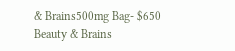& Brains500mg Bag- $650
Beauty & Brains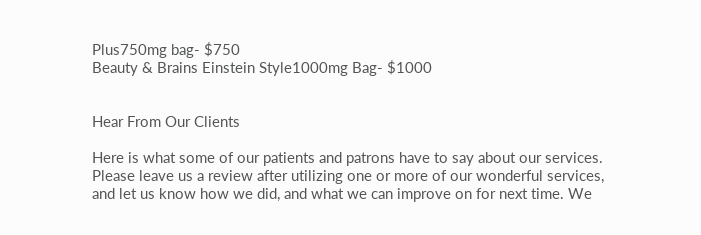Plus750mg bag- $750
Beauty & Brains Einstein Style1000mg Bag- $1000


Hear From Our Clients

Here is what some of our patients and patrons have to say about our services. Please leave us a review after utilizing one or more of our wonderful services, and let us know how we did, and what we can improve on for next time. We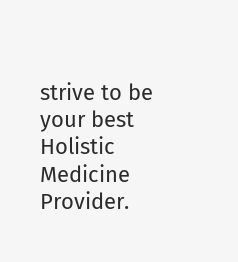strive to be your best Holistic Medicine Provider.